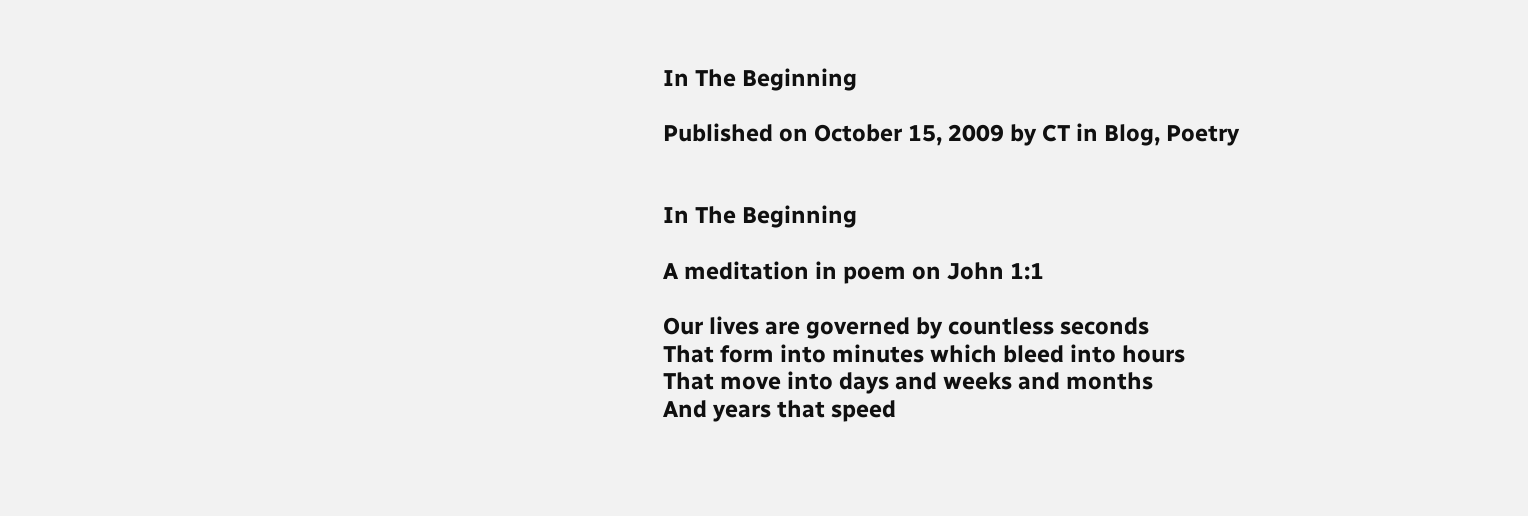In The Beginning

Published on October 15, 2009 by CT in Blog, Poetry


In The Beginning

A meditation in poem on John 1:1

Our lives are governed by countless seconds
That form into minutes which bleed into hours
That move into days and weeks and months
And years that speed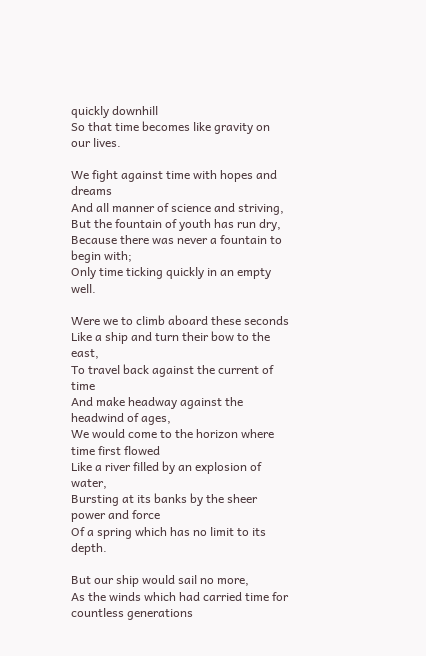quickly downhill
So that time becomes like gravity on our lives.

We fight against time with hopes and dreams
And all manner of science and striving,
But the fountain of youth has run dry,
Because there was never a fountain to begin with;
Only time ticking quickly in an empty well.

Were we to climb aboard these seconds
Like a ship and turn their bow to the east,
To travel back against the current of time
And make headway against the headwind of ages,
We would come to the horizon where time first flowed
Like a river filled by an explosion of water,
Bursting at its banks by the sheer power and force
Of a spring which has no limit to its depth.

But our ship would sail no more,
As the winds which had carried time for countless generations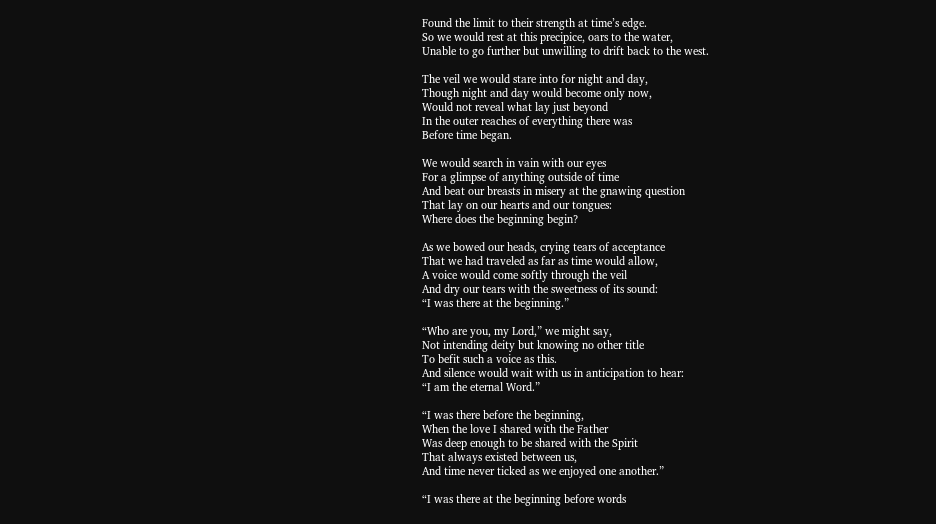Found the limit to their strength at time’s edge.
So we would rest at this precipice, oars to the water,
Unable to go further but unwilling to drift back to the west.

The veil we would stare into for night and day,
Though night and day would become only now,
Would not reveal what lay just beyond
In the outer reaches of everything there was
Before time began.

We would search in vain with our eyes
For a glimpse of anything outside of time
And beat our breasts in misery at the gnawing question
That lay on our hearts and our tongues:
Where does the beginning begin?

As we bowed our heads, crying tears of acceptance
That we had traveled as far as time would allow,
A voice would come softly through the veil
And dry our tears with the sweetness of its sound:
“I was there at the beginning.”

“Who are you, my Lord,” we might say,
Not intending deity but knowing no other title
To befit such a voice as this.
And silence would wait with us in anticipation to hear:
“I am the eternal Word.”

“I was there before the beginning,
When the love I shared with the Father
Was deep enough to be shared with the Spirit
That always existed between us,
And time never ticked as we enjoyed one another.”

“I was there at the beginning before words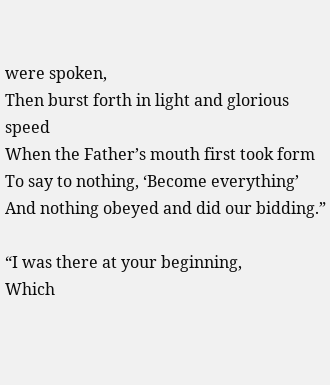were spoken,
Then burst forth in light and glorious speed
When the Father’s mouth first took form
To say to nothing, ‘Become everything’
And nothing obeyed and did our bidding.”

“I was there at your beginning,
Which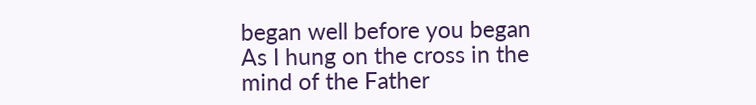began well before you began
As I hung on the cross in the mind of the Father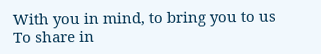With you in mind, to bring you to us
To share in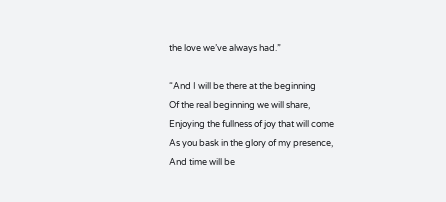the love we’ve always had.”

“And I will be there at the beginning
Of the real beginning we will share,
Enjoying the fullness of joy that will come
As you bask in the glory of my presence,
And time will be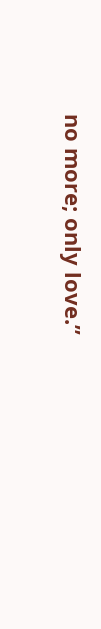no more; only love.”